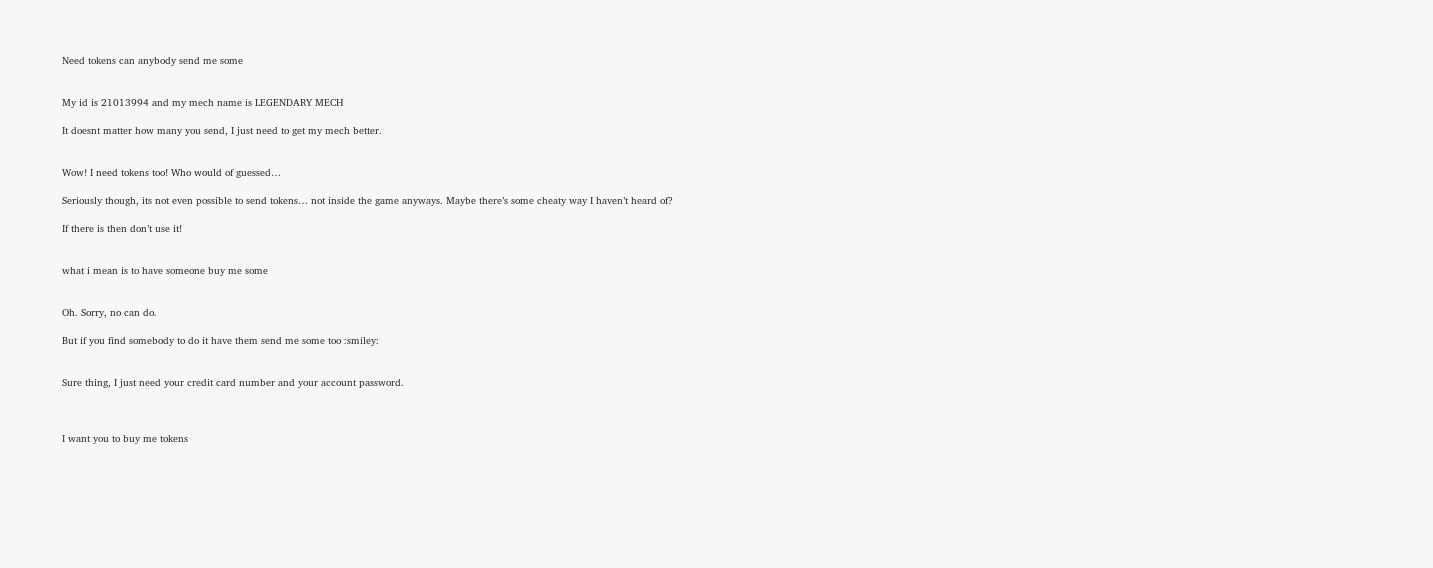Need tokens can anybody send me some


My id is 21013994 and my mech name is LEGENDARY MECH

It doesnt matter how many you send, I just need to get my mech better.


Wow! I need tokens too! Who would of guessed…

Seriously though, its not even possible to send tokens… not inside the game anyways. Maybe there’s some cheaty way I haven’t heard of?

If there is then don’t use it!


what i mean is to have someone buy me some


Oh. Sorry, no can do.

But if you find somebody to do it have them send me some too :smiley:


Sure thing, I just need your credit card number and your account password.



I want you to buy me tokens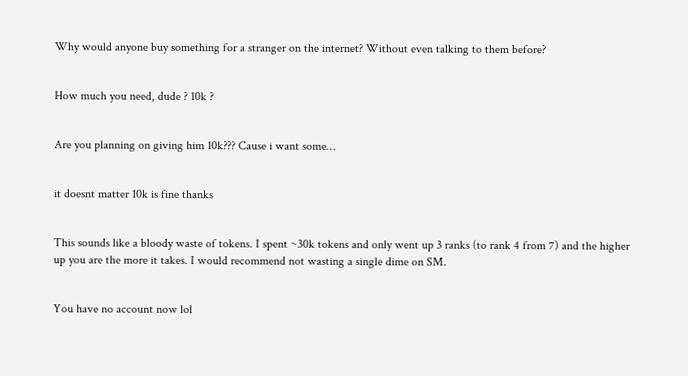Why would anyone buy something for a stranger on the internet? Without even talking to them before?


How much you need, dude ? 10k ?


Are you planning on giving him 10k??? Cause i want some…


it doesnt matter 10k is fine thanks


This sounds like a bloody waste of tokens. I spent ~30k tokens and only went up 3 ranks (to rank 4 from 7) and the higher up you are the more it takes. I would recommend not wasting a single dime on SM.


You have no account now lol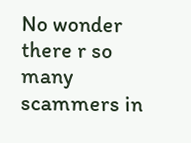No wonder there r so many scammers in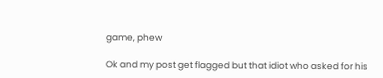game, phew

Ok and my post get flagged but that idiot who asked for his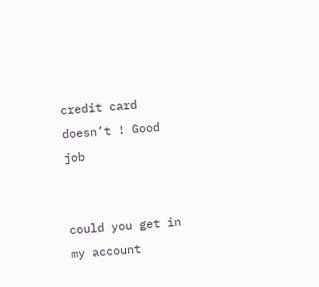credit card doesn’t ! Good job


could you get in my account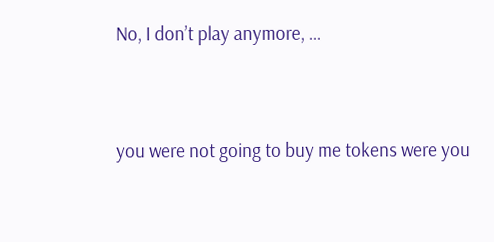No, I don’t play anymore, …


you were not going to buy me tokens were you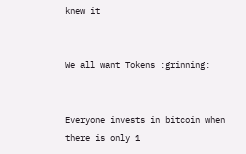knew it


We all want Tokens :grinning:


Everyone invests in bitcoin when there is only 1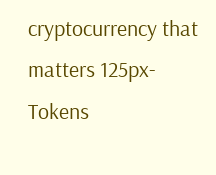cryptocurrency that matters 125px-Tokens